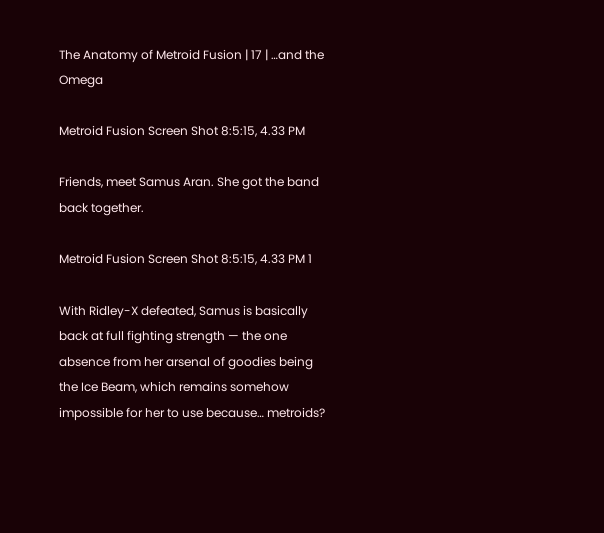The Anatomy of Metroid Fusion | 17 | …and the Omega

Metroid Fusion Screen Shot 8:5:15, 4.33 PM

Friends, meet Samus Aran. She got the band back together.

Metroid Fusion Screen Shot 8:5:15, 4.33 PM 1

With Ridley-X defeated, Samus is basically back at full fighting strength — the one absence from her arsenal of goodies being the Ice Beam, which remains somehow impossible for her to use because… metroids?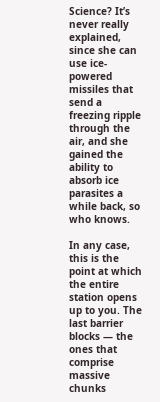Science? It’s never really explained, since she can use ice-powered missiles that send a freezing ripple through the air, and she gained the ability to absorb ice parasites a while back, so who knows.

In any case, this is the point at which the entire station opens up to you. The last barrier blocks — the ones that comprise massive chunks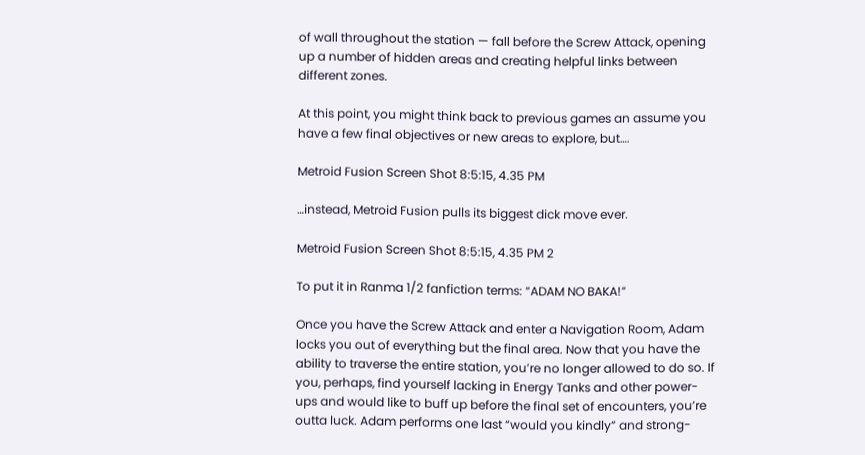of wall throughout the station — fall before the Screw Attack, opening up a number of hidden areas and creating helpful links between different zones.

At this point, you might think back to previous games an assume you have a few final objectives or new areas to explore, but….

Metroid Fusion Screen Shot 8:5:15, 4.35 PM

…instead, Metroid Fusion pulls its biggest dick move ever.

Metroid Fusion Screen Shot 8:5:15, 4.35 PM 2

To put it in Ranma 1/2 fanfiction terms: “ADAM NO BAKA!”

Once you have the Screw Attack and enter a Navigation Room, Adam locks you out of everything but the final area. Now that you have the ability to traverse the entire station, you’re no longer allowed to do so. If you, perhaps, find yourself lacking in Energy Tanks and other power-ups and would like to buff up before the final set of encounters, you’re outta luck. Adam performs one last “would you kindly” and strong-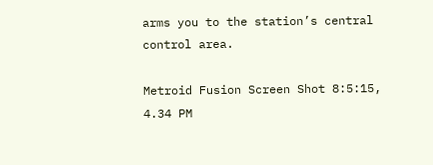arms you to the station’s central control area.

Metroid Fusion Screen Shot 8:5:15, 4.34 PM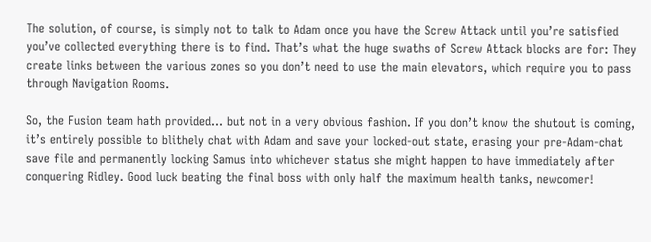The solution, of course, is simply not to talk to Adam once you have the Screw Attack until you’re satisfied you’ve collected everything there is to find. That’s what the huge swaths of Screw Attack blocks are for: They create links between the various zones so you don’t need to use the main elevators, which require you to pass through Navigation Rooms.

So, the Fusion team hath provided… but not in a very obvious fashion. If you don’t know the shutout is coming, it’s entirely possible to blithely chat with Adam and save your locked-out state, erasing your pre-Adam-chat save file and permanently locking Samus into whichever status she might happen to have immediately after conquering Ridley. Good luck beating the final boss with only half the maximum health tanks, newcomer!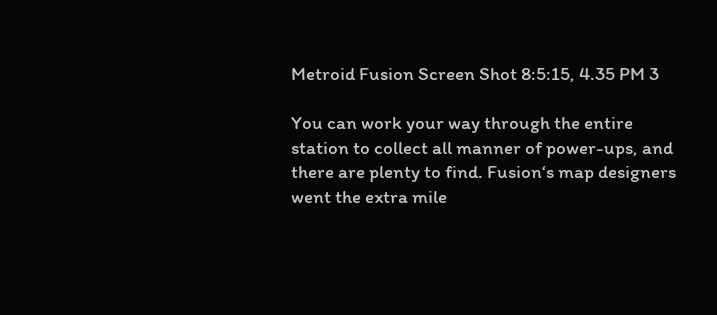Metroid Fusion Screen Shot 8:5:15, 4.35 PM 3

You can work your way through the entire station to collect all manner of power-ups, and there are plenty to find. Fusion‘s map designers went the extra mile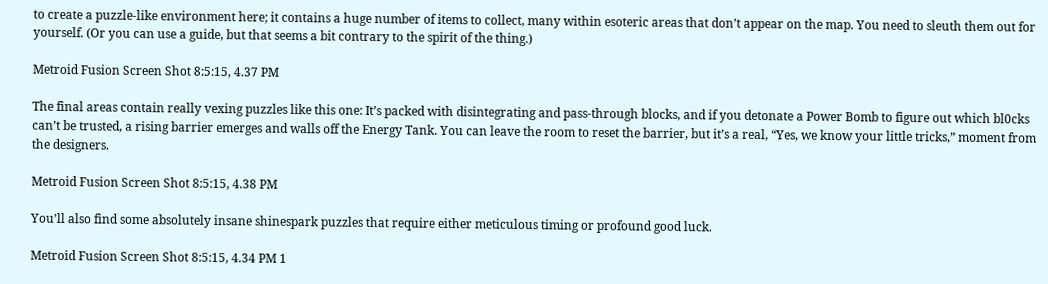to create a puzzle-like environment here; it contains a huge number of items to collect, many within esoteric areas that don’t appear on the map. You need to sleuth them out for yourself. (Or you can use a guide, but that seems a bit contrary to the spirit of the thing.)

Metroid Fusion Screen Shot 8:5:15, 4.37 PM

The final areas contain really vexing puzzles like this one: It’s packed with disintegrating and pass-through blocks, and if you detonate a Power Bomb to figure out which bl0cks can’t be trusted, a rising barrier emerges and walls off the Energy Tank. You can leave the room to reset the barrier, but it’s a real, “Yes, we know your little tricks,” moment from the designers.

Metroid Fusion Screen Shot 8:5:15, 4.38 PM

You’ll also find some absolutely insane shinespark puzzles that require either meticulous timing or profound good luck.

Metroid Fusion Screen Shot 8:5:15, 4.34 PM 1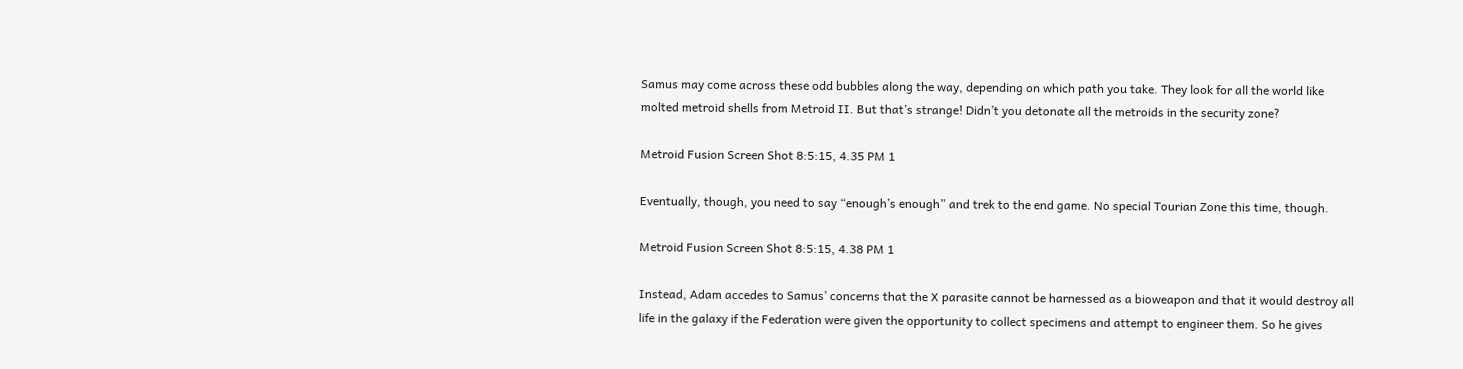Samus may come across these odd bubbles along the way, depending on which path you take. They look for all the world like molted metroid shells from Metroid II. But that’s strange! Didn’t you detonate all the metroids in the security zone?

Metroid Fusion Screen Shot 8:5:15, 4.35 PM 1

Eventually, though, you need to say “enough’s enough” and trek to the end game. No special Tourian Zone this time, though.

Metroid Fusion Screen Shot 8:5:15, 4.38 PM 1

Instead, Adam accedes to Samus’ concerns that the X parasite cannot be harnessed as a bioweapon and that it would destroy all life in the galaxy if the Federation were given the opportunity to collect specimens and attempt to engineer them. So he gives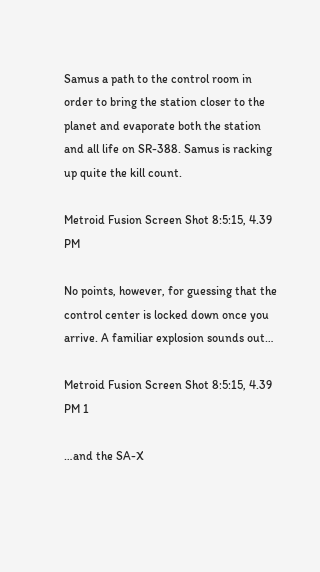Samus a path to the control room in order to bring the station closer to the planet and evaporate both the station and all life on SR-388. Samus is racking up quite the kill count.

Metroid Fusion Screen Shot 8:5:15, 4.39 PM

No points, however, for guessing that the control center is locked down once you arrive. A familiar explosion sounds out…

Metroid Fusion Screen Shot 8:5:15, 4.39 PM 1

…and the SA-X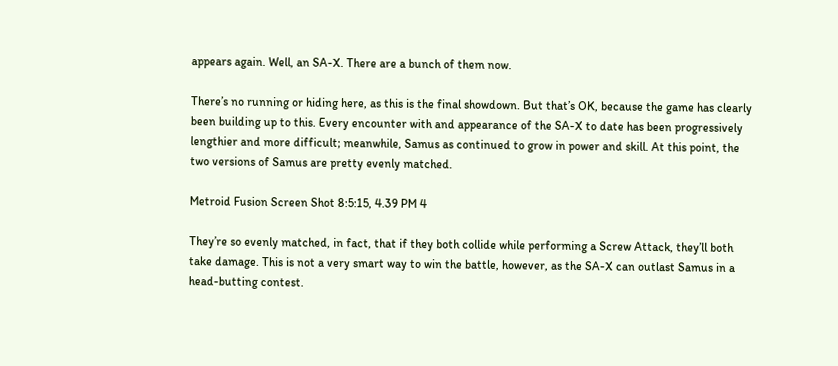appears again. Well, an SA-X. There are a bunch of them now.

There’s no running or hiding here, as this is the final showdown. But that’s OK, because the game has clearly been building up to this. Every encounter with and appearance of the SA-X to date has been progressively lengthier and more difficult; meanwhile, Samus as continued to grow in power and skill. At this point, the two versions of Samus are pretty evenly matched.

Metroid Fusion Screen Shot 8:5:15, 4.39 PM 4

They’re so evenly matched, in fact, that if they both collide while performing a Screw Attack, they’ll both take damage. This is not a very smart way to win the battle, however, as the SA-X can outlast Samus in a head-butting contest.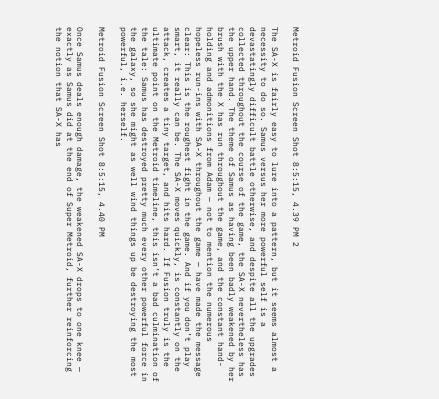Metroid Fusion Screen Shot 8:5:15, 4.39 PM 2

The SA-X is fairly easy to lure into a pattern, but it seems almost a necessity to do so. Samus versus her more powerful self is a devastatingly difficult battle otherwise, and despite all the upgrades collected throughout the course of the game, the SA-X nevertheless has the upper hand. The theme of Samus as having been badly weakened by her brush with the X has run throughout the game, and the constant hand-holding and admonitions from Adam — not to mention the numerous hopeless run-ins with SA-X throughout the game — have made the message clear: This is the roughest fight in the game. And if you don’t play smart, it really can be. The SA-X moves quickly, is constantly on the attack, creates a tiny target, and hits hard. If Fusion truly is the ultimate point on the Metroid timeline, this isn’t a bad culmination of the tale: Samus has destroyed pretty much every other powerful force in the galaxy, so she might as well wind things up be destroying the most powerful, i.e. herself.

Metroid Fusion Screen Shot 8:5:15, 4.40 PM

Once Samus deals enough damage, the weakened SA-X drops to one knee — exactly as Samus did at the end of Super Metroid, further reinforcing the notion that SA-X has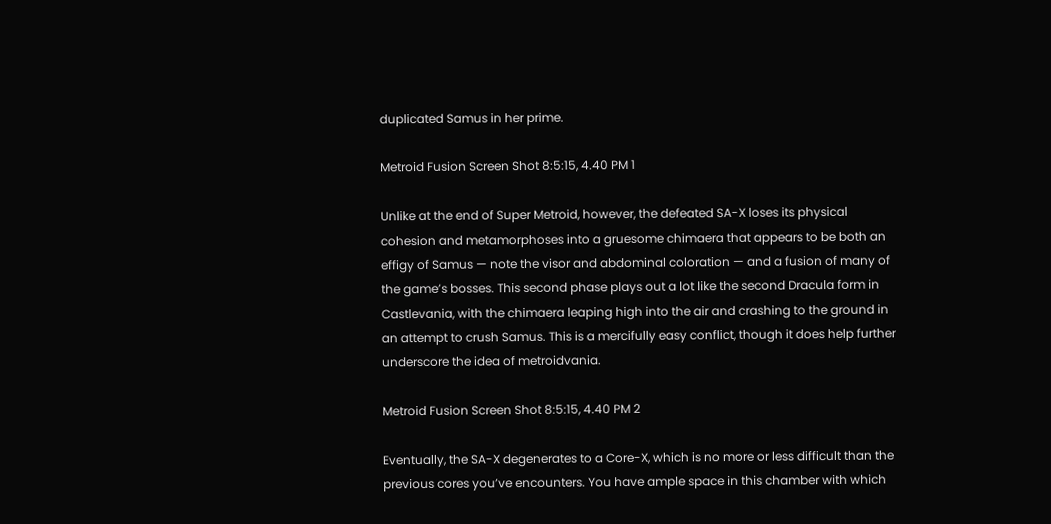duplicated Samus in her prime.

Metroid Fusion Screen Shot 8:5:15, 4.40 PM 1

Unlike at the end of Super Metroid, however, the defeated SA-X loses its physical cohesion and metamorphoses into a gruesome chimaera that appears to be both an effigy of Samus — note the visor and abdominal coloration — and a fusion of many of the game’s bosses. This second phase plays out a lot like the second Dracula form in Castlevania, with the chimaera leaping high into the air and crashing to the ground in an attempt to crush Samus. This is a mercifully easy conflict, though it does help further underscore the idea of metroidvania.

Metroid Fusion Screen Shot 8:5:15, 4.40 PM 2

Eventually, the SA-X degenerates to a Core-X, which is no more or less difficult than the previous cores you’ve encounters. You have ample space in this chamber with which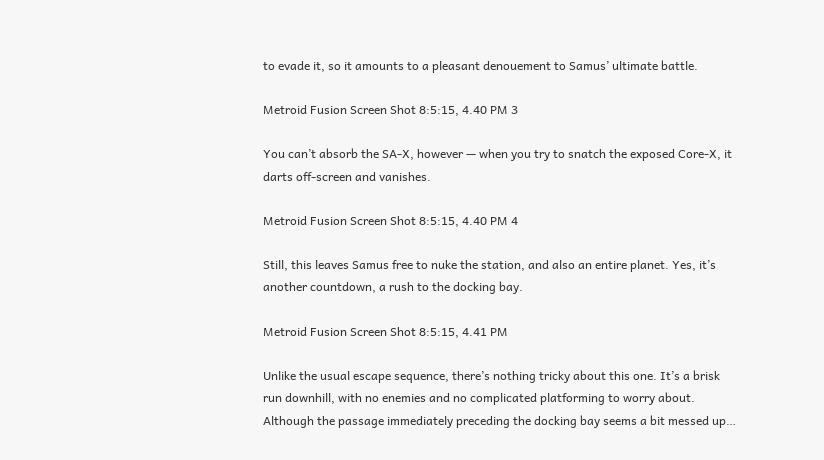to evade it, so it amounts to a pleasant denouement to Samus’ ultimate battle.

Metroid Fusion Screen Shot 8:5:15, 4.40 PM 3

You can’t absorb the SA-X, however — when you try to snatch the exposed Core-X, it darts off-screen and vanishes.

Metroid Fusion Screen Shot 8:5:15, 4.40 PM 4

Still, this leaves Samus free to nuke the station, and also an entire planet. Yes, it’s another countdown, a rush to the docking bay.

Metroid Fusion Screen Shot 8:5:15, 4.41 PM

Unlike the usual escape sequence, there’s nothing tricky about this one. It’s a brisk run downhill, with no enemies and no complicated platforming to worry about. Although the passage immediately preceding the docking bay seems a bit messed up…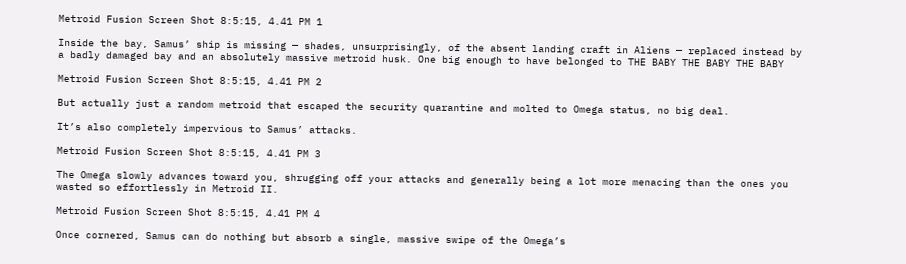Metroid Fusion Screen Shot 8:5:15, 4.41 PM 1

Inside the bay, Samus’ ship is missing — shades, unsurprisingly, of the absent landing craft in Aliens — replaced instead by a badly damaged bay and an absolutely massive metroid husk. One big enough to have belonged to THE BABY THE BABY THE BABY

Metroid Fusion Screen Shot 8:5:15, 4.41 PM 2

But actually just a random metroid that escaped the security quarantine and molted to Omega status, no big deal.

It’s also completely impervious to Samus’ attacks.

Metroid Fusion Screen Shot 8:5:15, 4.41 PM 3

The Omega slowly advances toward you, shrugging off your attacks and generally being a lot more menacing than the ones you wasted so effortlessly in Metroid II.

Metroid Fusion Screen Shot 8:5:15, 4.41 PM 4

Once cornered, Samus can do nothing but absorb a single, massive swipe of the Omega’s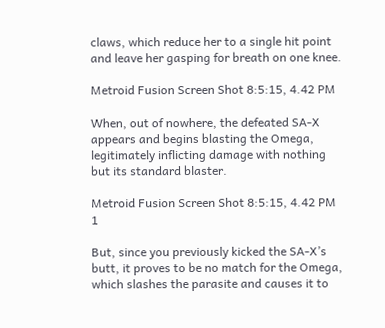claws, which reduce her to a single hit point and leave her gasping for breath on one knee.

Metroid Fusion Screen Shot 8:5:15, 4.42 PM

When, out of nowhere, the defeated SA-X appears and begins blasting the Omega, legitimately inflicting damage with nothing but its standard blaster.

Metroid Fusion Screen Shot 8:5:15, 4.42 PM 1

But, since you previously kicked the SA-X’s butt, it proves to be no match for the Omega, which slashes the parasite and causes it to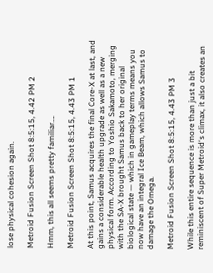lose physical cohesion again.

Metroid Fusion Screen Shot 8:5:15, 4.42 PM 2

Hmm, this all seems pretty familiar….

Metroid Fusion Screen Shot 8:5:15, 4.43 PM 1

At this point, Samus acquires the final Core-X at last, and gains a considerable health upgrade as well as a new physical form. According to Yoshio Sakamoto, merging with the SA-X brought Samus back to her original biological state — which in gameplay terms means you now have an integral Ice Beam, which allows Samus to damage the Omega.

Metroid Fusion Screen Shot 8:5:15, 4.43 PM 3

While this entire sequence is more than just a bit reminiscent of Super Metroid‘s climax, it also creates an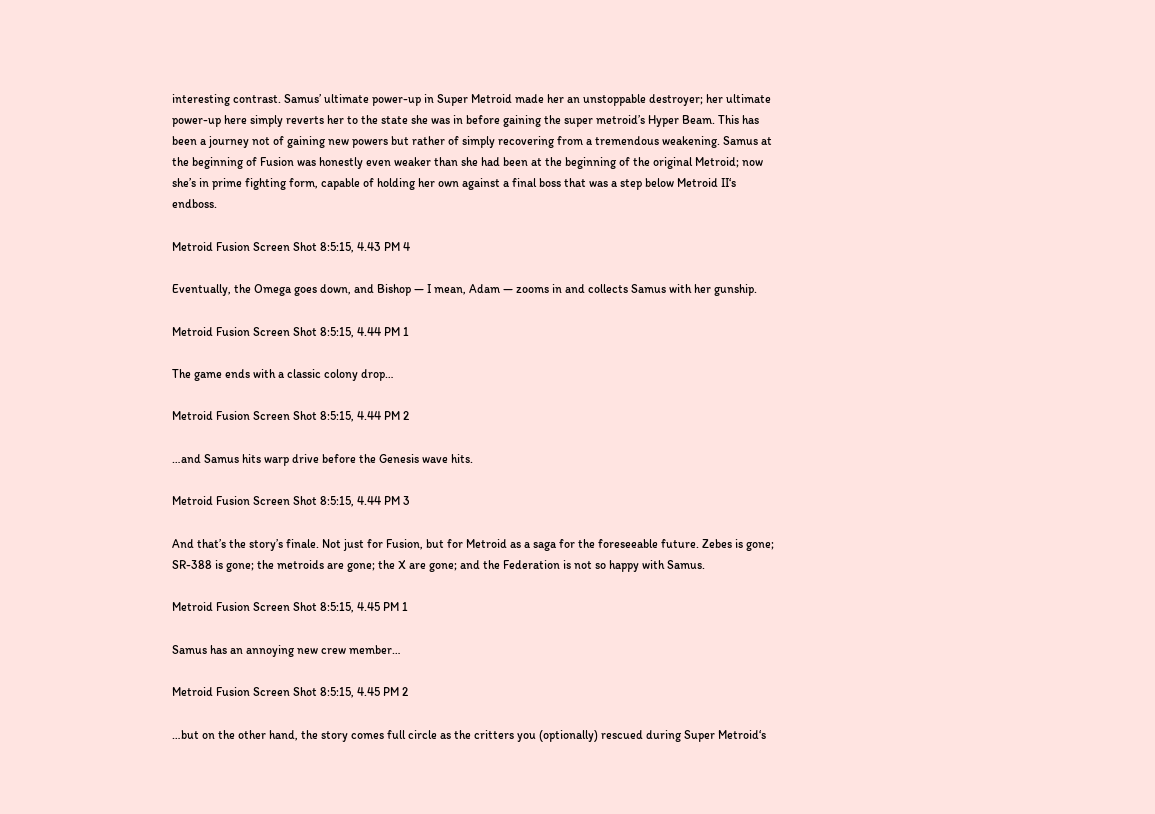interesting contrast. Samus’ ultimate power-up in Super Metroid made her an unstoppable destroyer; her ultimate power-up here simply reverts her to the state she was in before gaining the super metroid’s Hyper Beam. This has been a journey not of gaining new powers but rather of simply recovering from a tremendous weakening. Samus at the beginning of Fusion was honestly even weaker than she had been at the beginning of the original Metroid; now she’s in prime fighting form, capable of holding her own against a final boss that was a step below Metroid II‘s endboss.

Metroid Fusion Screen Shot 8:5:15, 4.43 PM 4

Eventually, the Omega goes down, and Bishop — I mean, Adam — zooms in and collects Samus with her gunship.

Metroid Fusion Screen Shot 8:5:15, 4.44 PM 1

The game ends with a classic colony drop…

Metroid Fusion Screen Shot 8:5:15, 4.44 PM 2

…and Samus hits warp drive before the Genesis wave hits.

Metroid Fusion Screen Shot 8:5:15, 4.44 PM 3

And that’s the story’s finale. Not just for Fusion, but for Metroid as a saga for the foreseeable future. Zebes is gone; SR-388 is gone; the metroids are gone; the X are gone; and the Federation is not so happy with Samus.

Metroid Fusion Screen Shot 8:5:15, 4.45 PM 1

Samus has an annoying new crew member…

Metroid Fusion Screen Shot 8:5:15, 4.45 PM 2

…but on the other hand, the story comes full circle as the critters you (optionally) rescued during Super Metroid‘s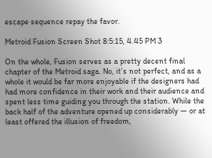escape sequence repay the favor.

Metroid Fusion Screen Shot 8:5:15, 4.45 PM 3

On the whole, Fusion serves as a pretty decent final chapter of the Metroid saga. No, it’s not perfect, and as a whole it would be far more enjoyable if the designers had had more confidence in their work and their audience and spent less time guiding you through the station. While the back half of the adventure opened up considerably — or at least offered the illusion of freedom,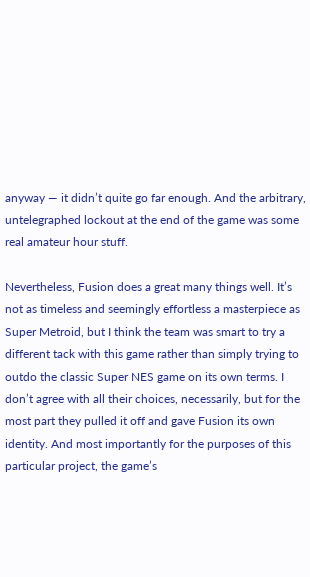anyway — it didn’t quite go far enough. And the arbitrary, untelegraphed lockout at the end of the game was some real amateur hour stuff.

Nevertheless, Fusion does a great many things well. It’s not as timeless and seemingly effortless a masterpiece as Super Metroid, but I think the team was smart to try a different tack with this game rather than simply trying to outdo the classic Super NES game on its own terms. I don’t agree with all their choices, necessarily, but for the most part they pulled it off and gave Fusion its own identity. And most importantly for the purposes of this particular project, the game’s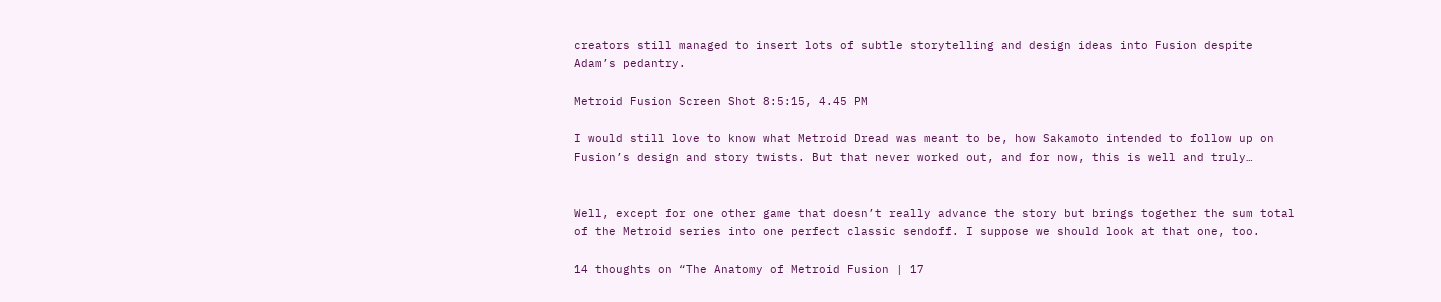creators still managed to insert lots of subtle storytelling and design ideas into Fusion despite Adam’s pedantry.

Metroid Fusion Screen Shot 8:5:15, 4.45 PM

I would still love to know what Metroid Dread was meant to be, how Sakamoto intended to follow up on Fusion’s design and story twists. But that never worked out, and for now, this is well and truly…


Well, except for one other game that doesn’t really advance the story but brings together the sum total of the Metroid series into one perfect classic sendoff. I suppose we should look at that one, too.

14 thoughts on “The Anatomy of Metroid Fusion | 17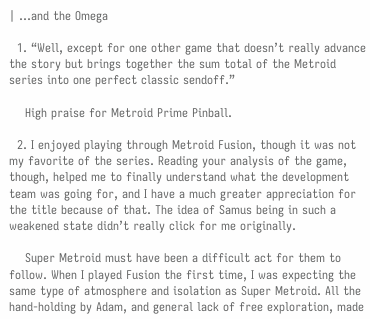| …and the Omega

  1. “Well, except for one other game that doesn’t really advance the story but brings together the sum total of the Metroid series into one perfect classic sendoff.”

    High praise for Metroid Prime Pinball.

  2. I enjoyed playing through Metroid Fusion, though it was not my favorite of the series. Reading your analysis of the game, though, helped me to finally understand what the development team was going for, and I have a much greater appreciation for the title because of that. The idea of Samus being in such a weakened state didn’t really click for me originally.

    Super Metroid must have been a difficult act for them to follow. When I played Fusion the first time, I was expecting the same type of atmosphere and isolation as Super Metroid. All the hand-holding by Adam, and general lack of free exploration, made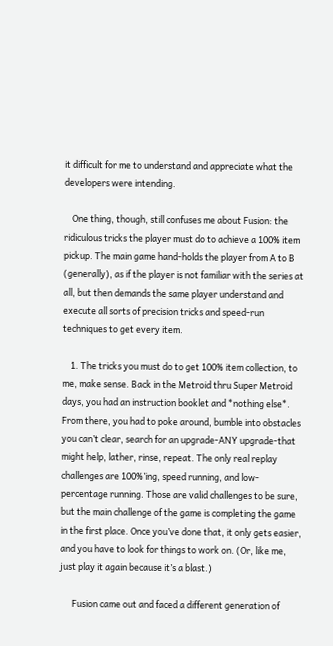it difficult for me to understand and appreciate what the developers were intending.

    One thing, though, still confuses me about Fusion: the ridiculous tricks the player must do to achieve a 100% item pickup. The main game hand-holds the player from A to B (generally), as if the player is not familiar with the series at all, but then demands the same player understand and execute all sorts of precision tricks and speed-run techniques to get every item.

    1. The tricks you must do to get 100% item collection, to me, make sense. Back in the Metroid thru Super Metroid days, you had an instruction booklet and *nothing else*. From there, you had to poke around, bumble into obstacles you can’t clear, search for an upgrade-ANY upgrade-that might help, lather, rinse, repeat. The only real replay challenges are 100%’ing, speed running, and low-percentage running. Those are valid challenges to be sure, but the main challenge of the game is completing the game in the first place. Once you’ve done that, it only gets easier, and you have to look for things to work on. (Or, like me, just play it again because it’s a blast.)

      Fusion came out and faced a different generation of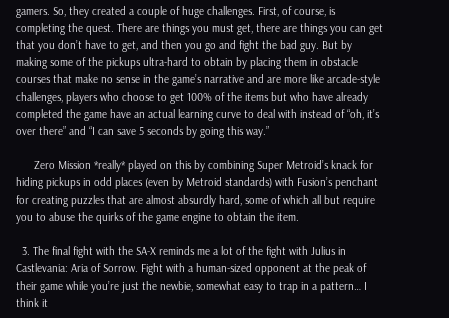gamers. So, they created a couple of huge challenges. First, of course, is completing the quest. There are things you must get, there are things you can get that you don’t have to get, and then you go and fight the bad guy. But by making some of the pickups ultra-hard to obtain by placing them in obstacle courses that make no sense in the game’s narrative and are more like arcade-style challenges, players who choose to get 100% of the items but who have already completed the game have an actual learning curve to deal with instead of “oh, it’s over there” and “I can save 5 seconds by going this way.”

      Zero Mission *really* played on this by combining Super Metroid’s knack for hiding pickups in odd places (even by Metroid standards) with Fusion’s penchant for creating puzzles that are almost absurdly hard, some of which all but require you to abuse the quirks of the game engine to obtain the item.

  3. The final fight with the SA-X reminds me a lot of the fight with Julius in Castlevania: Aria of Sorrow. Fight with a human-sized opponent at the peak of their game while you’re just the newbie, somewhat easy to trap in a pattern… I think it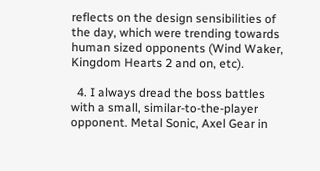reflects on the design sensibilities of the day, which were trending towards human sized opponents (Wind Waker, Kingdom Hearts 2 and on, etc).

  4. I always dread the boss battles with a small, similar-to-the-player opponent. Metal Sonic, Axel Gear in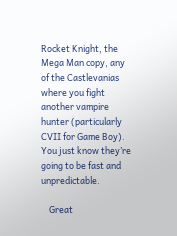Rocket Knight, the Mega Man copy, any of the Castlevanias where you fight another vampire hunter (particularly CVII for Game Boy). You just know they’re going to be fast and unpredictable.

    Great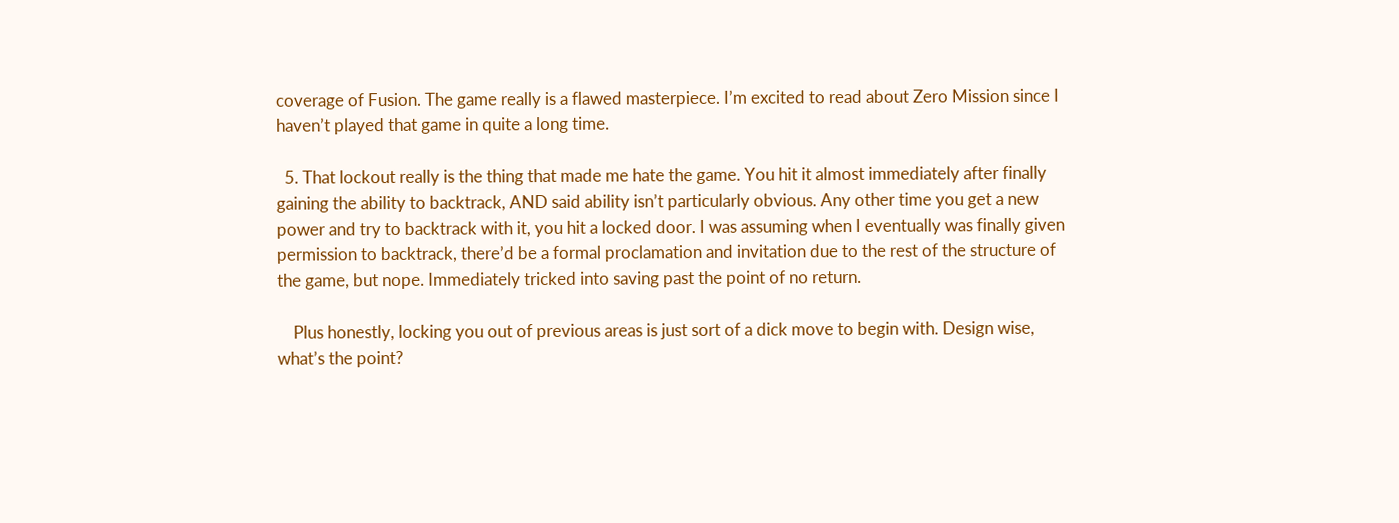coverage of Fusion. The game really is a flawed masterpiece. I’m excited to read about Zero Mission since I haven’t played that game in quite a long time.

  5. That lockout really is the thing that made me hate the game. You hit it almost immediately after finally gaining the ability to backtrack, AND said ability isn’t particularly obvious. Any other time you get a new power and try to backtrack with it, you hit a locked door. I was assuming when I eventually was finally given permission to backtrack, there’d be a formal proclamation and invitation due to the rest of the structure of the game, but nope. Immediately tricked into saving past the point of no return.

    Plus honestly, locking you out of previous areas is just sort of a dick move to begin with. Design wise, what’s the point?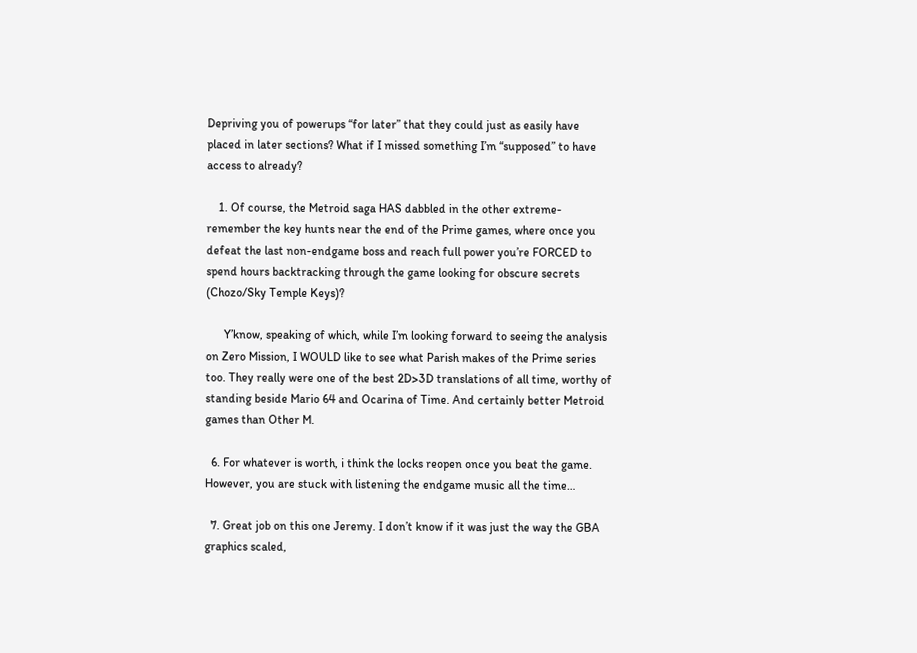Depriving you of powerups “for later” that they could just as easily have placed in later sections? What if I missed something I’m “supposed” to have access to already?

    1. Of course, the Metroid saga HAS dabbled in the other extreme- remember the key hunts near the end of the Prime games, where once you defeat the last non-endgame boss and reach full power you’re FORCED to spend hours backtracking through the game looking for obscure secrets (Chozo/Sky Temple Keys)?

      Y’know, speaking of which, while I’m looking forward to seeing the analysis on Zero Mission, I WOULD like to see what Parish makes of the Prime series too. They really were one of the best 2D>3D translations of all time, worthy of standing beside Mario 64 and Ocarina of Time. And certainly better Metroid games than Other M.

  6. For whatever is worth, i think the locks reopen once you beat the game. However, you are stuck with listening the endgame music all the time…

  7. Great job on this one Jeremy. I don’t know if it was just the way the GBA graphics scaled,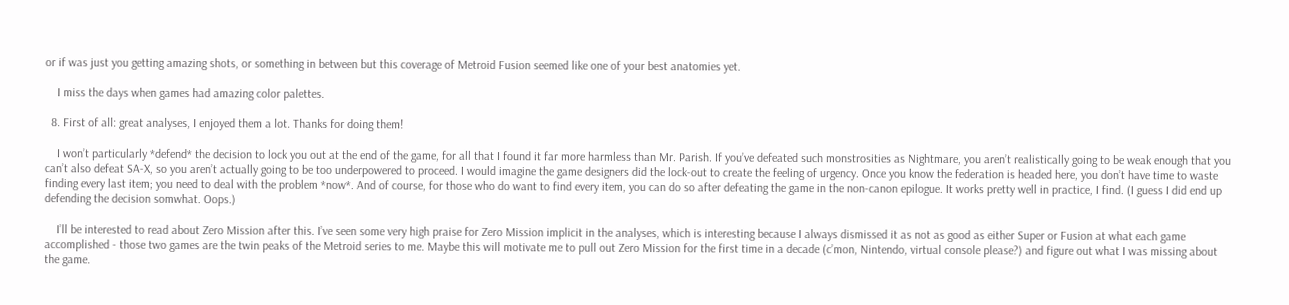or if was just you getting amazing shots, or something in between but this coverage of Metroid Fusion seemed like one of your best anatomies yet.

    I miss the days when games had amazing color palettes.

  8. First of all: great analyses, I enjoyed them a lot. Thanks for doing them!

    I won’t particularly *defend* the decision to lock you out at the end of the game, for all that I found it far more harmless than Mr. Parish. If you’ve defeated such monstrosities as Nightmare, you aren’t realistically going to be weak enough that you can’t also defeat SA-X, so you aren’t actually going to be too underpowered to proceed. I would imagine the game designers did the lock-out to create the feeling of urgency. Once you know the federation is headed here, you don’t have time to waste finding every last item; you need to deal with the problem *now*. And of course, for those who do want to find every item, you can do so after defeating the game in the non-canon epilogue. It works pretty well in practice, I find. (I guess I did end up defending the decision somwhat. Oops.)

    I’ll be interested to read about Zero Mission after this. I’ve seen some very high praise for Zero Mission implicit in the analyses, which is interesting because I always dismissed it as not as good as either Super or Fusion at what each game accomplished - those two games are the twin peaks of the Metroid series to me. Maybe this will motivate me to pull out Zero Mission for the first time in a decade (c’mon, Nintendo, virtual console please?) and figure out what I was missing about the game.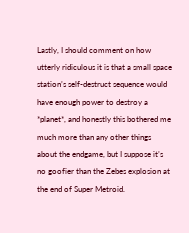Lastly, I should comment on how utterly ridiculous it is that a small space station’s self-destruct sequence would have enough power to destroy a *planet*, and honestly this bothered me much more than any other things about the endgame, but I suppose it’s no goofier than the Zebes explosion at the end of Super Metroid.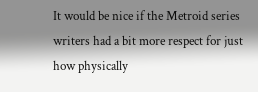It would be nice if the Metroid series writers had a bit more respect for just how physically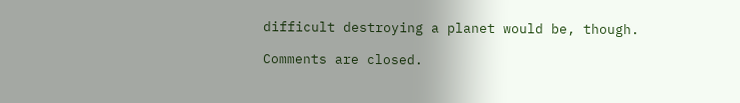difficult destroying a planet would be, though.

Comments are closed.